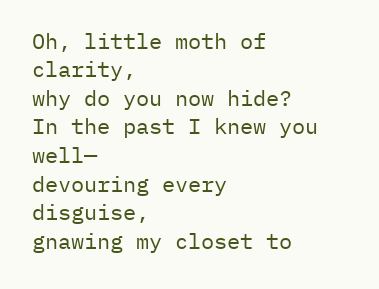Oh, little moth of clarity,
why do you now hide?
In the past I knew you well—
devouring every disguise,
gnawing my closet to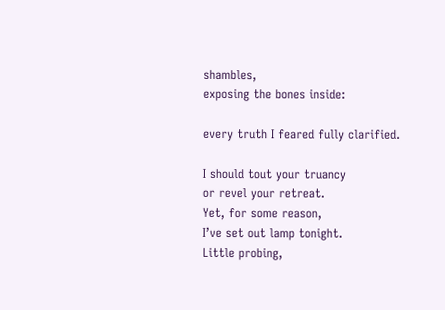shambles,
exposing the bones inside:

every truth I feared fully clarified.

I should tout your truancy
or revel your retreat.
Yet, for some reason,
I’ve set out lamp tonight.
Little probing,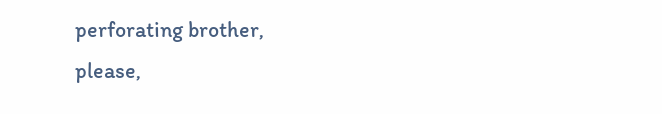perforating brother,
please,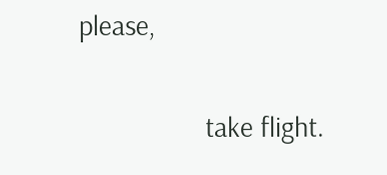please,

                  take flight.